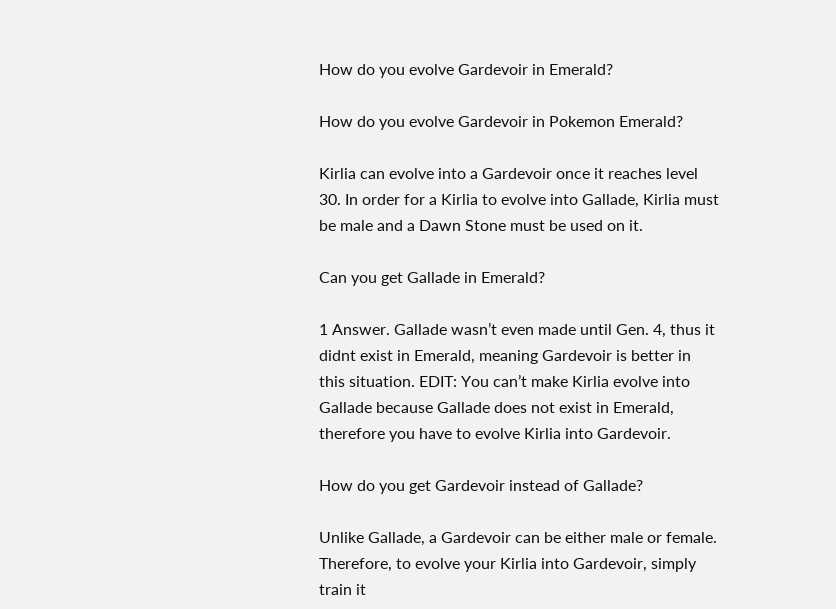How do you evolve Gardevoir in Emerald?

How do you evolve Gardevoir in Pokemon Emerald?

Kirlia can evolve into a Gardevoir once it reaches level 30. In order for a Kirlia to evolve into Gallade, Kirlia must be male and a Dawn Stone must be used on it.

Can you get Gallade in Emerald?

1 Answer. Gallade wasn’t even made until Gen. 4, thus it didnt exist in Emerald, meaning Gardevoir is better in this situation. EDIT: You can’t make Kirlia evolve into Gallade because Gallade does not exist in Emerald, therefore you have to evolve Kirlia into Gardevoir.

How do you get Gardevoir instead of Gallade?

Unlike Gallade, a Gardevoir can be either male or female. Therefore, to evolve your Kirlia into Gardevoir, simply train it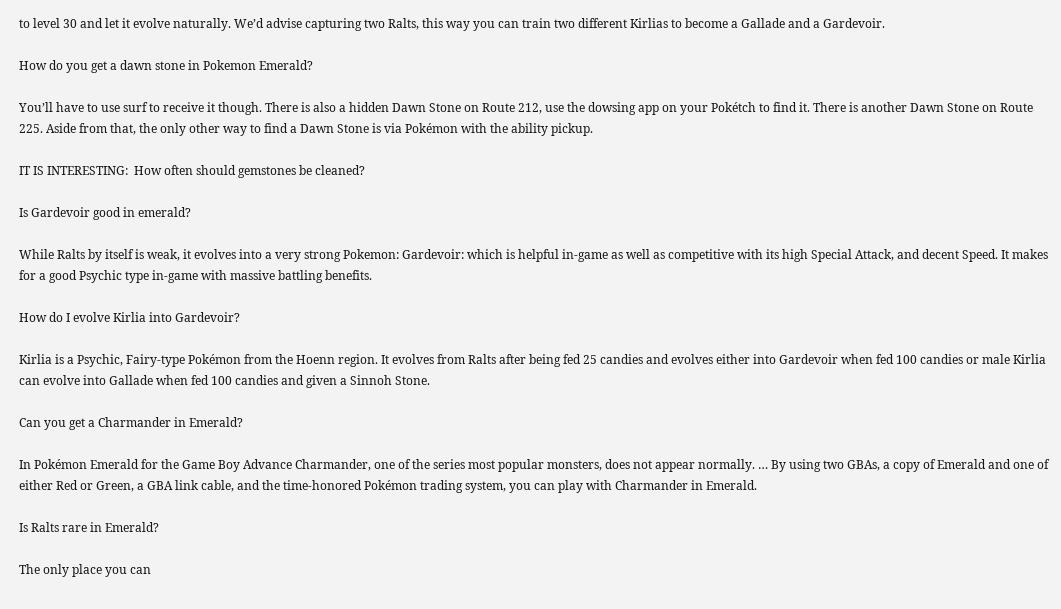to level 30 and let it evolve naturally. We’d advise capturing two Ralts, this way you can train two different Kirlias to become a Gallade and a Gardevoir.

How do you get a dawn stone in Pokemon Emerald?

You’ll have to use surf to receive it though. There is also a hidden Dawn Stone on Route 212, use the dowsing app on your Pokétch to find it. There is another Dawn Stone on Route 225. Aside from that, the only other way to find a Dawn Stone is via Pokémon with the ability pickup.

IT IS INTERESTING:  How often should gemstones be cleaned?

Is Gardevoir good in emerald?

While Ralts by itself is weak, it evolves into a very strong Pokemon: Gardevoir: which is helpful in-game as well as competitive with its high Special Attack, and decent Speed. It makes for a good Psychic type in-game with massive battling benefits.

How do I evolve Kirlia into Gardevoir?

Kirlia is a Psychic, Fairy-type Pokémon from the Hoenn region. It evolves from Ralts after being fed 25 candies and evolves either into Gardevoir when fed 100 candies or male Kirlia can evolve into Gallade when fed 100 candies and given a Sinnoh Stone.

Can you get a Charmander in Emerald?

In Pokémon Emerald for the Game Boy Advance Charmander, one of the series most popular monsters, does not appear normally. … By using two GBAs, a copy of Emerald and one of either Red or Green, a GBA link cable, and the time-honored Pokémon trading system, you can play with Charmander in Emerald.

Is Ralts rare in Emerald?

The only place you can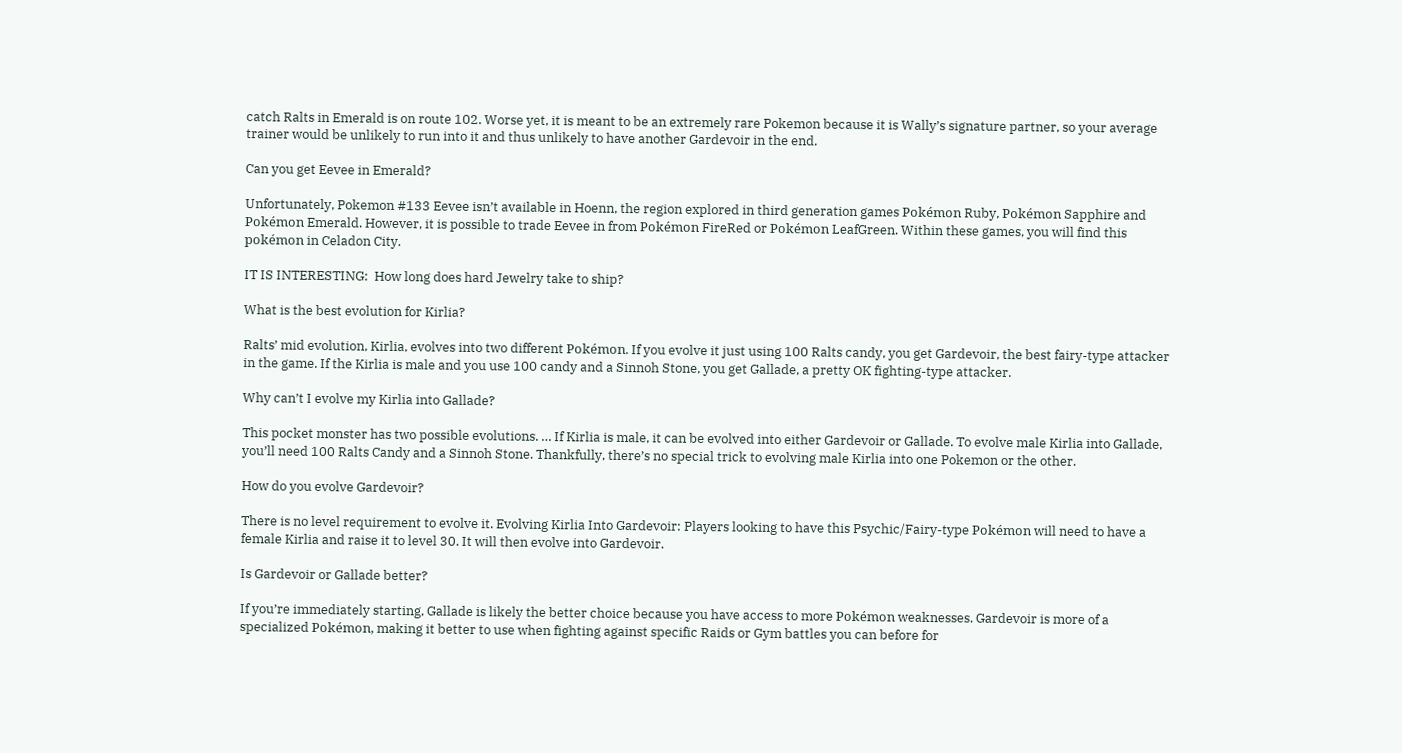catch Ralts in Emerald is on route 102. Worse yet, it is meant to be an extremely rare Pokemon because it is Wally’s signature partner, so your average trainer would be unlikely to run into it and thus unlikely to have another Gardevoir in the end.

Can you get Eevee in Emerald?

Unfortunately, Pokemon #133 Eevee isn’t available in Hoenn, the region explored in third generation games Pokémon Ruby, Pokémon Sapphire and Pokémon Emerald. However, it is possible to trade Eevee in from Pokémon FireRed or Pokémon LeafGreen. Within these games, you will find this pokémon in Celadon City.

IT IS INTERESTING:  How long does hard Jewelry take to ship?

What is the best evolution for Kirlia?

Ralts’ mid evolution, Kirlia, evolves into two different Pokémon. If you evolve it just using 100 Ralts candy, you get Gardevoir, the best fairy-type attacker in the game. If the Kirlia is male and you use 100 candy and a Sinnoh Stone, you get Gallade, a pretty OK fighting-type attacker.

Why can’t I evolve my Kirlia into Gallade?

This pocket monster has two possible evolutions. … If Kirlia is male, it can be evolved into either Gardevoir or Gallade. To evolve male Kirlia into Gallade, you’ll need 100 Ralts Candy and a Sinnoh Stone. Thankfully, there’s no special trick to evolving male Kirlia into one Pokemon or the other.

How do you evolve Gardevoir?

There is no level requirement to evolve it. Evolving Kirlia Into Gardevoir: Players looking to have this Psychic/Fairy-type Pokémon will need to have a female Kirlia and raise it to level 30. It will then evolve into Gardevoir.

Is Gardevoir or Gallade better?

If you’re immediately starting, Gallade is likely the better choice because you have access to more Pokémon weaknesses. Gardevoir is more of a specialized Pokémon, making it better to use when fighting against specific Raids or Gym battles you can before for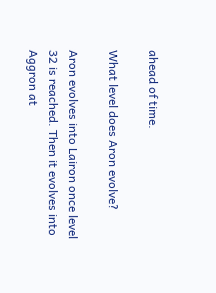ahead of time.

What level does Aron evolve?

Aron evolves into Lairon once level 32 is reached. Then it evolves into Aggron at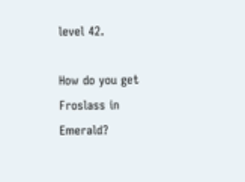level 42.

How do you get Froslass in Emerald?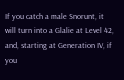If you catch a male Snorunt, it will turn into a Glalie at Level 42, and, starting at Generation IV, if you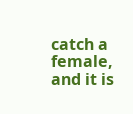catch a female, and it is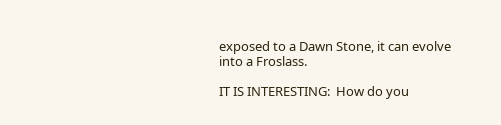exposed to a Dawn Stone, it can evolve into a Froslass.

IT IS INTERESTING:  How do you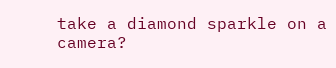take a diamond sparkle on a camera?